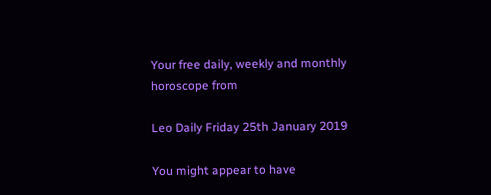Your free daily, weekly and monthly horoscope from

Leo Daily Friday 25th January 2019

You might appear to have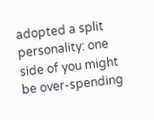adopted a split personality: one side of you might be over-spending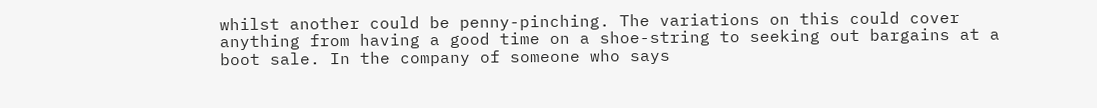whilst another could be penny-pinching. The variations on this could cover anything from having a good time on a shoe-string to seeking out bargains at a boot sale. In the company of someone who says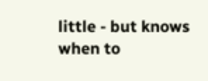little - but knows when to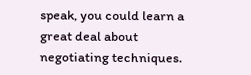speak, you could learn a great deal about negotiating techniques.